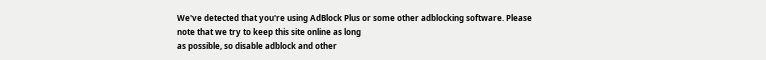We've detected that you're using AdBlock Plus or some other adblocking software. Please note that we try to keep this site online as long
as possible, so disable adblock and other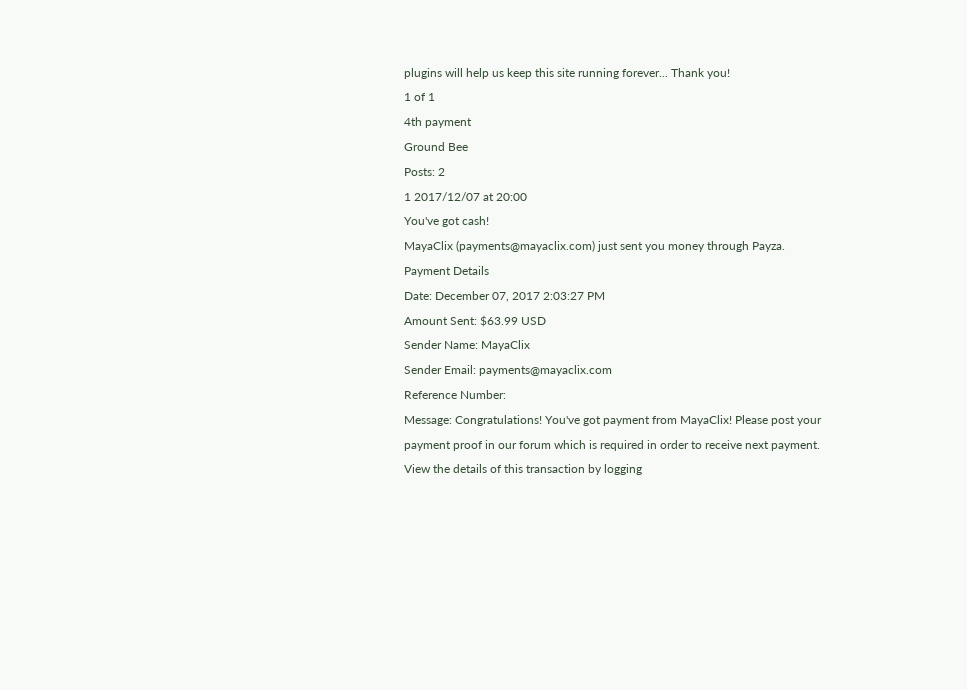plugins will help us keep this site running forever... Thank you!
1 of 1
4th payment
Ground Bee
Posts: 2
1 2017/12/07 at 20:00
You've got cash!
MayaClix (payments@mayaclix.com) just sent you money through Payza.
Payment Details
Date: December 07, 2017 2:03:27 PM
Amount Sent: $63.99 USD
Sender Name: MayaClix
Sender Email: payments@mayaclix.com
Reference Number:
Message: Congratulations! You've got payment from MayaClix! Please post your payment proof in our forum which is required in order to receive next payment.
View the details of this transaction by logging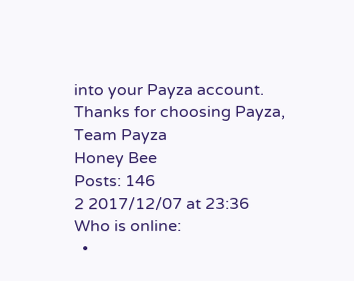into your Payza account.
Thanks for choosing Payza,
Team Payza
Honey Bee
Posts: 146
2 2017/12/07 at 23:36
Who is online:
  •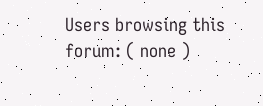Users browsing this forum: ( none )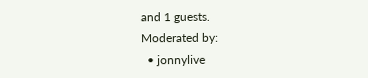and 1 guests.
Moderated by:
  • jonnylive